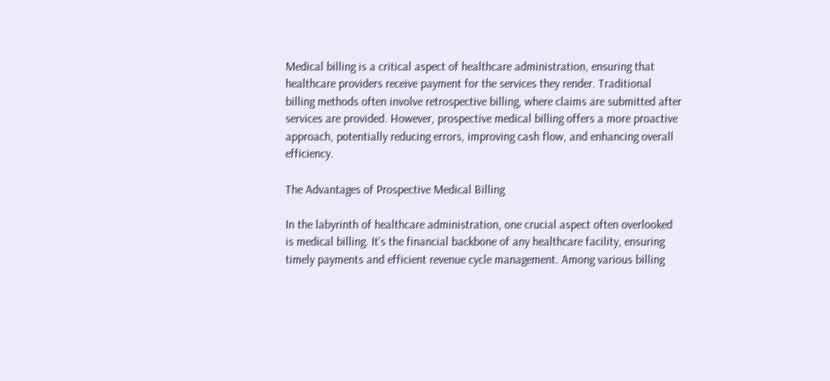Medical billing is a critical aspect of healthcare administration, ensuring that healthcare providers receive payment for the services they render. Traditional billing methods often involve retrospective billing, where claims are submitted after services are provided. However, prospective medical billing offers a more proactive approach, potentially reducing errors, improving cash flow, and enhancing overall efficiency.

The Advantages of Prospective Medical Billing

In the labyrinth of healthcare administration, one crucial aspect often overlooked is medical billing. It’s the financial backbone of any healthcare facility, ensuring timely payments and efficient revenue cycle management. Among various billing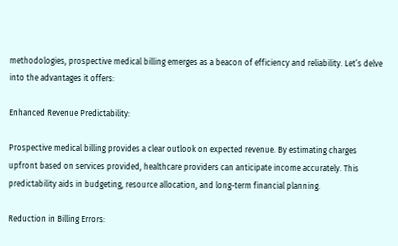methodologies, prospective medical billing emerges as a beacon of efficiency and reliability. Let’s delve into the advantages it offers:

Enhanced Revenue Predictability:

Prospective medical billing provides a clear outlook on expected revenue. By estimating charges upfront based on services provided, healthcare providers can anticipate income accurately. This predictability aids in budgeting, resource allocation, and long-term financial planning.

Reduction in Billing Errors: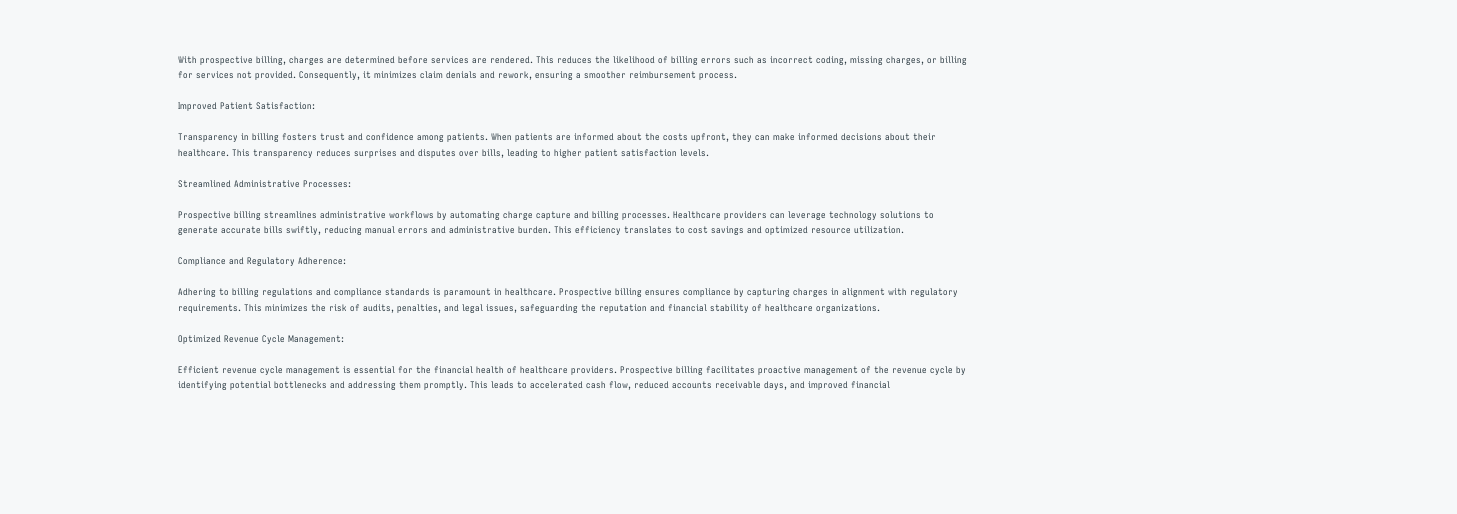With prospective billing, charges are determined before services are rendered. This reduces the likelihood of billing errors such as incorrect coding, missing charges, or billing for services not provided. Consequently, it minimizes claim denials and rework, ensuring a smoother reimbursement process.

Improved Patient Satisfaction:

Transparency in billing fosters trust and confidence among patients. When patients are informed about the costs upfront, they can make informed decisions about their healthcare. This transparency reduces surprises and disputes over bills, leading to higher patient satisfaction levels.

Streamlined Administrative Processes:

Prospective billing streamlines administrative workflows by automating charge capture and billing processes. Healthcare providers can leverage technology solutions to generate accurate bills swiftly, reducing manual errors and administrative burden. This efficiency translates to cost savings and optimized resource utilization.

Compliance and Regulatory Adherence:

Adhering to billing regulations and compliance standards is paramount in healthcare. Prospective billing ensures compliance by capturing charges in alignment with regulatory requirements. This minimizes the risk of audits, penalties, and legal issues, safeguarding the reputation and financial stability of healthcare organizations.

Optimized Revenue Cycle Management:

Efficient revenue cycle management is essential for the financial health of healthcare providers. Prospective billing facilitates proactive management of the revenue cycle by identifying potential bottlenecks and addressing them promptly. This leads to accelerated cash flow, reduced accounts receivable days, and improved financial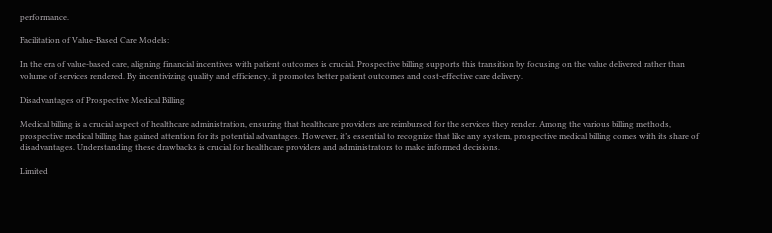performance.

Facilitation of Value-Based Care Models:

In the era of value-based care, aligning financial incentives with patient outcomes is crucial. Prospective billing supports this transition by focusing on the value delivered rather than volume of services rendered. By incentivizing quality and efficiency, it promotes better patient outcomes and cost-effective care delivery.

Disadvantages of Prospective Medical Billing

Medical billing is a crucial aspect of healthcare administration, ensuring that healthcare providers are reimbursed for the services they render. Among the various billing methods, prospective medical billing has gained attention for its potential advantages. However, it’s essential to recognize that like any system, prospective medical billing comes with its share of disadvantages. Understanding these drawbacks is crucial for healthcare providers and administrators to make informed decisions.

Limited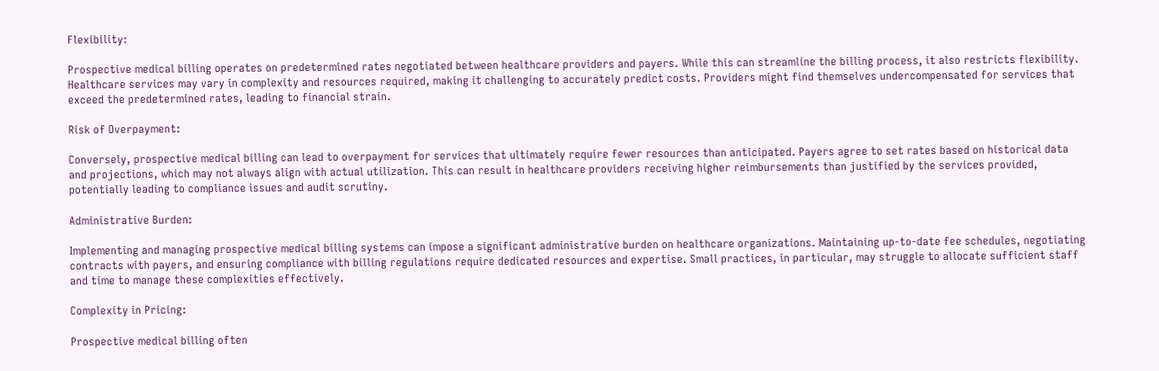Flexibility:

Prospective medical billing operates on predetermined rates negotiated between healthcare providers and payers. While this can streamline the billing process, it also restricts flexibility. Healthcare services may vary in complexity and resources required, making it challenging to accurately predict costs. Providers might find themselves undercompensated for services that exceed the predetermined rates, leading to financial strain.

Risk of Overpayment:

Conversely, prospective medical billing can lead to overpayment for services that ultimately require fewer resources than anticipated. Payers agree to set rates based on historical data and projections, which may not always align with actual utilization. This can result in healthcare providers receiving higher reimbursements than justified by the services provided, potentially leading to compliance issues and audit scrutiny.

Administrative Burden:

Implementing and managing prospective medical billing systems can impose a significant administrative burden on healthcare organizations. Maintaining up-to-date fee schedules, negotiating contracts with payers, and ensuring compliance with billing regulations require dedicated resources and expertise. Small practices, in particular, may struggle to allocate sufficient staff and time to manage these complexities effectively.

Complexity in Pricing:

Prospective medical billing often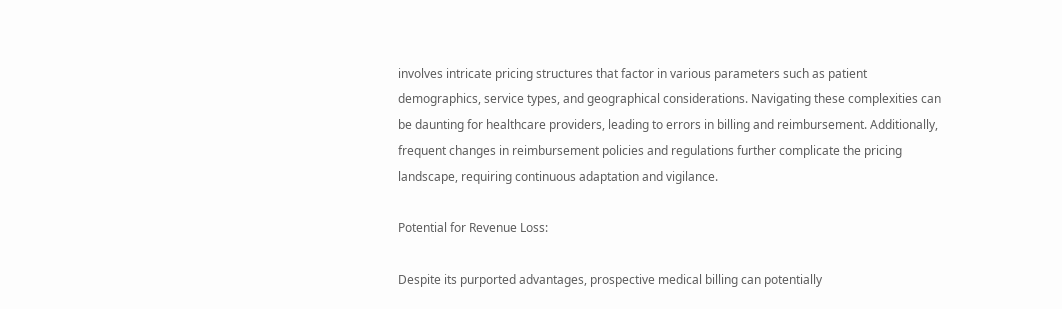involves intricate pricing structures that factor in various parameters such as patient demographics, service types, and geographical considerations. Navigating these complexities can be daunting for healthcare providers, leading to errors in billing and reimbursement. Additionally, frequent changes in reimbursement policies and regulations further complicate the pricing landscape, requiring continuous adaptation and vigilance.

Potential for Revenue Loss:

Despite its purported advantages, prospective medical billing can potentially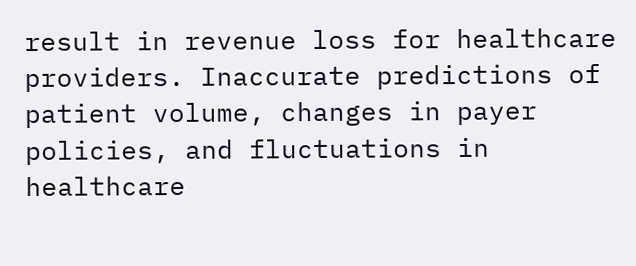result in revenue loss for healthcare providers. Inaccurate predictions of patient volume, changes in payer policies, and fluctuations in healthcare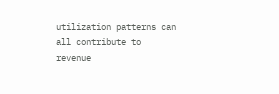utilization patterns can all contribute to revenue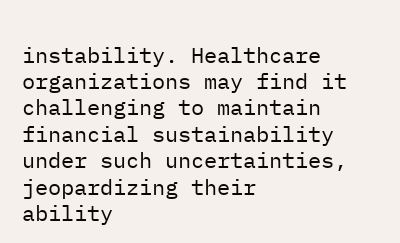instability. Healthcare organizations may find it challenging to maintain financial sustainability under such uncertainties, jeopardizing their ability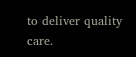to deliver quality care.